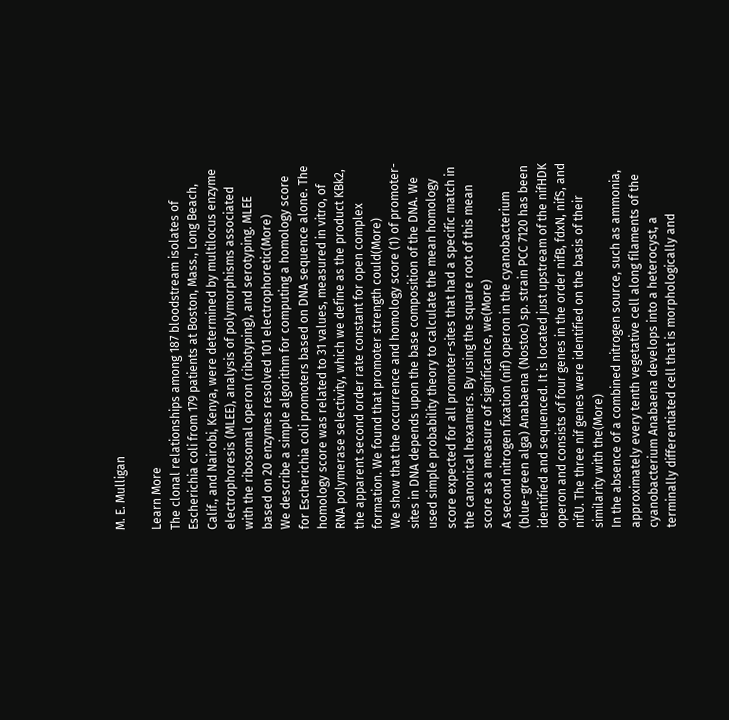M. E. Mulligan

Learn More
The clonal relationships among 187 bloodstream isolates of Escherichia coli from 179 patients at Boston, Mass., Long Beach, Calif., and Nairobi, Kenya, were determined by multilocus enzyme electrophoresis (MLEE), analysis of polymorphisms associated with the ribosomal operon (ribotyping), and serotyping. MLEE based on 20 enzymes resolved 101 electrophoretic(More)
We describe a simple algorithm for computing a homology score for Escherichia coli promoters based on DNA sequence alone. The homology score was related to 31 values, measured in vitro, of RNA polymerase selectivity, which we define as the product KBk2, the apparent second order rate constant for open complex formation. We found that promoter strength could(More)
We show that the occurrence and homology score (1) of promoter-sites in DNA depends upon the base composition of the DNA. We used simple probability theory to calculate the mean homology score expected for all promoter-sites that had a specific match in the canonical hexamers. By using the square root of this mean score as a measure of significance, we(More)
A second nitrogen fixation (nif) operon in the cyanobacterium (blue-green alga) Anabaena (Nostoc) sp. strain PCC 7120 has been identified and sequenced. It is located just upstream of the nifHDK operon and consists of four genes in the order nifB, fdxN, nifS, and nifU. The three nif genes were identified on the basis of their similarity with the(More)
In the absence of a combined nitrogen source, such as ammonia, approximately every tenth vegetative cell along filaments of the cyanobacterium Anabaena develops into a heterocyst, a terminally differentiated cell that is morphologically and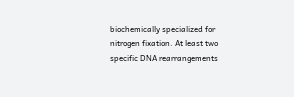biochemically specialized for nitrogen fixation. At least two specific DNA rearrangements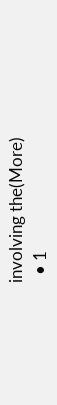involving the(More)
  • 1